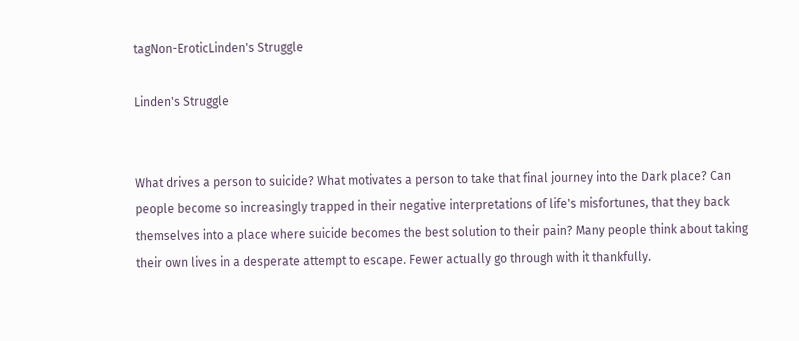tagNon-EroticLinden's Struggle

Linden's Struggle


What drives a person to suicide? What motivates a person to take that final journey into the Dark place? Can people become so increasingly trapped in their negative interpretations of life's misfortunes, that they back themselves into a place where suicide becomes the best solution to their pain? Many people think about taking their own lives in a desperate attempt to escape. Fewer actually go through with it thankfully.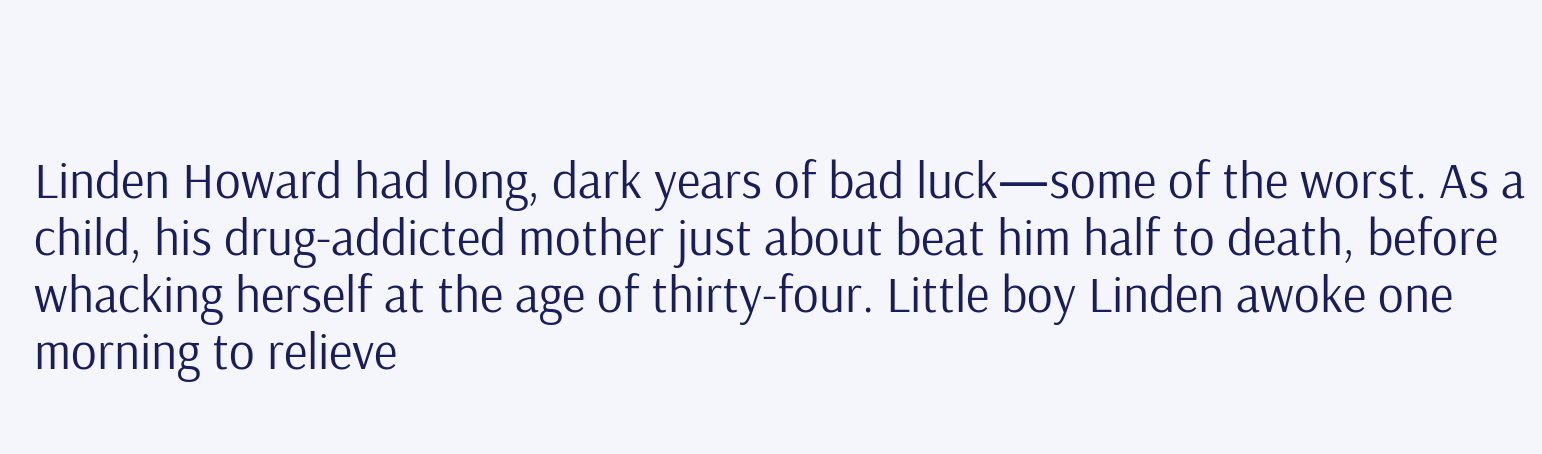Linden Howard had long, dark years of bad luck—some of the worst. As a child, his drug-addicted mother just about beat him half to death, before whacking herself at the age of thirty-four. Little boy Linden awoke one morning to relieve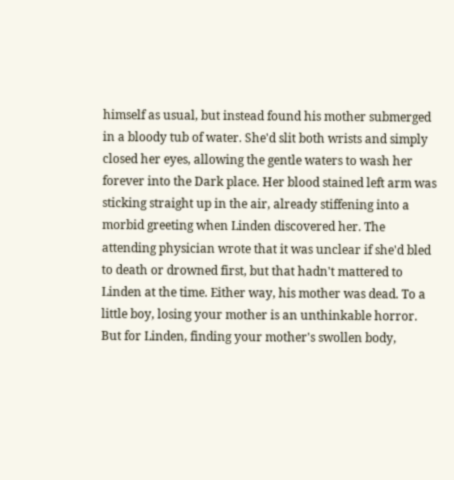himself as usual, but instead found his mother submerged in a bloody tub of water. She'd slit both wrists and simply closed her eyes, allowing the gentle waters to wash her forever into the Dark place. Her blood stained left arm was sticking straight up in the air, already stiffening into a morbid greeting when Linden discovered her. The attending physician wrote that it was unclear if she'd bled to death or drowned first, but that hadn't mattered to Linden at the time. Either way, his mother was dead. To a little boy, losing your mother is an unthinkable horror. But for Linden, finding your mother's swollen body,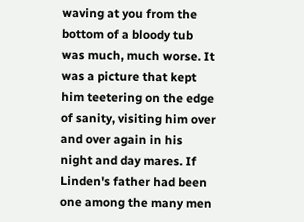waving at you from the bottom of a bloody tub was much, much worse. It was a picture that kept him teetering on the edge of sanity, visiting him over and over again in his night and day mares. If Linden's father had been one among the many men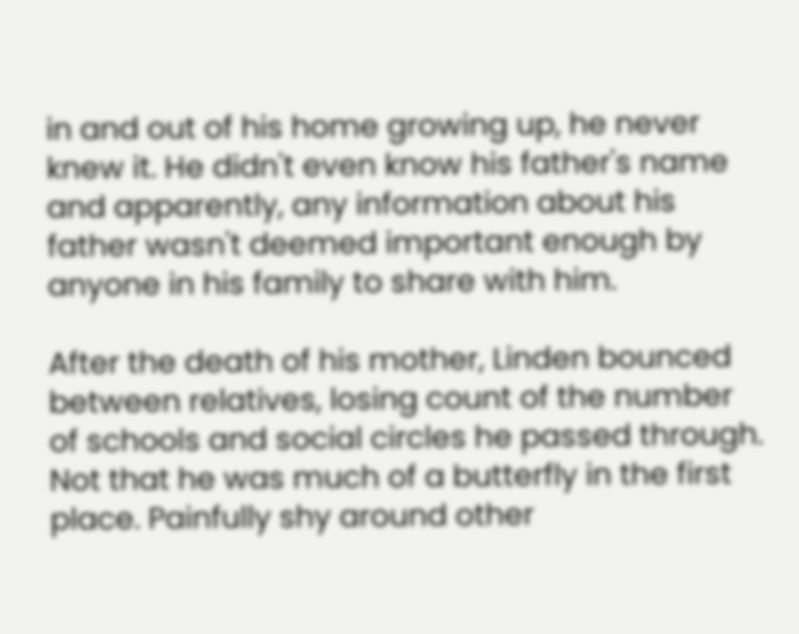in and out of his home growing up, he never knew it. He didn't even know his father's name and apparently, any information about his father wasn't deemed important enough by anyone in his family to share with him.

After the death of his mother, Linden bounced between relatives, losing count of the number of schools and social circles he passed through. Not that he was much of a butterfly in the first place. Painfully shy around other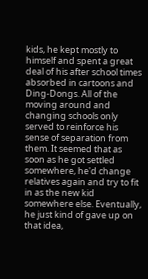kids, he kept mostly to himself and spent a great deal of his after school times absorbed in cartoons and Ding-Dongs. All of the moving around and changing schools only served to reinforce his sense of separation from them. It seemed that as soon as he got settled somewhere, he'd change relatives again and try to fit in as the new kid somewhere else. Eventually, he just kind of gave up on that idea,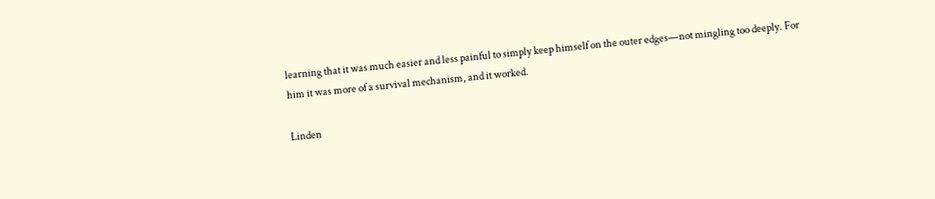learning that it was much easier and less painful to simply keep himself on the outer edges—not mingling too deeply. For him it was more of a survival mechanism, and it worked.

Linden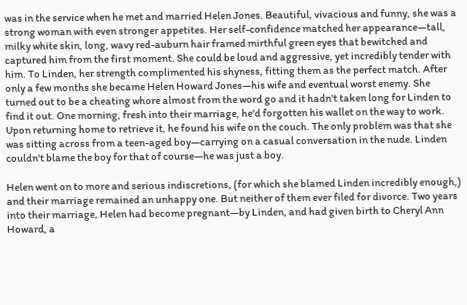was in the service when he met and married Helen Jones. Beautiful, vivacious and funny, she was a strong woman with even stronger appetites. Her self-confidence matched her appearance—tall, milky white skin, long, wavy red-auburn hair framed mirthful green eyes that bewitched and captured him from the first moment. She could be loud and aggressive, yet incredibly tender with him. To Linden, her strength complimented his shyness, fitting them as the perfect match. After only a few months she became Helen Howard Jones—his wife and eventual worst enemy. She turned out to be a cheating whore almost from the word go and it hadn't taken long for Linden to find it out. One morning, fresh into their marriage, he'd forgotten his wallet on the way to work. Upon returning home to retrieve it, he found his wife on the couch. The only problem was that she was sitting across from a teen-aged boy—carrying on a casual conversation in the nude. Linden couldn't blame the boy for that of course—he was just a boy.

Helen went on to more and serious indiscretions, (for which she blamed Linden incredibly enough,) and their marriage remained an unhappy one. But neither of them ever filed for divorce. Two years into their marriage, Helen had become pregnant—by Linden, and had given birth to Cheryl Ann Howard, a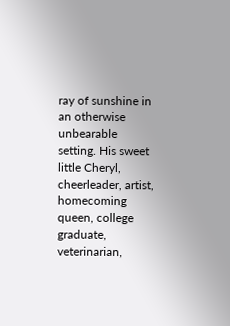ray of sunshine in an otherwise unbearable setting. His sweet little Cheryl, cheerleader, artist, homecoming queen, college graduate, veterinarian,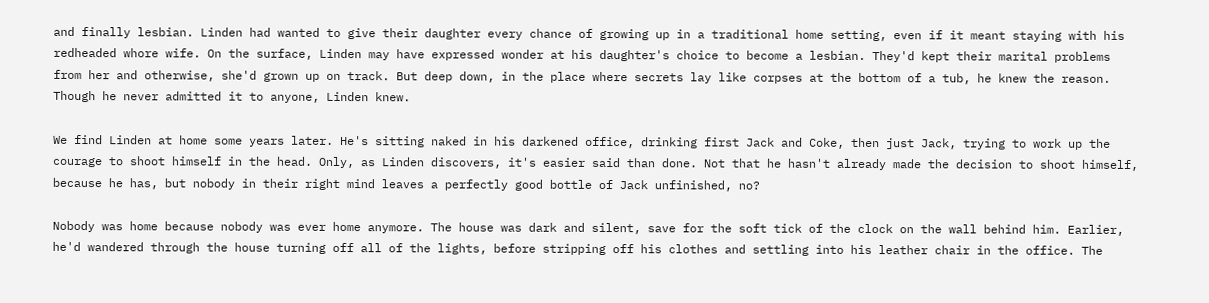and finally lesbian. Linden had wanted to give their daughter every chance of growing up in a traditional home setting, even if it meant staying with his redheaded whore wife. On the surface, Linden may have expressed wonder at his daughter's choice to become a lesbian. They'd kept their marital problems from her and otherwise, she'd grown up on track. But deep down, in the place where secrets lay like corpses at the bottom of a tub, he knew the reason. Though he never admitted it to anyone, Linden knew.

We find Linden at home some years later. He's sitting naked in his darkened office, drinking first Jack and Coke, then just Jack, trying to work up the courage to shoot himself in the head. Only, as Linden discovers, it's easier said than done. Not that he hasn't already made the decision to shoot himself, because he has, but nobody in their right mind leaves a perfectly good bottle of Jack unfinished, no?

Nobody was home because nobody was ever home anymore. The house was dark and silent, save for the soft tick of the clock on the wall behind him. Earlier, he'd wandered through the house turning off all of the lights, before stripping off his clothes and settling into his leather chair in the office. The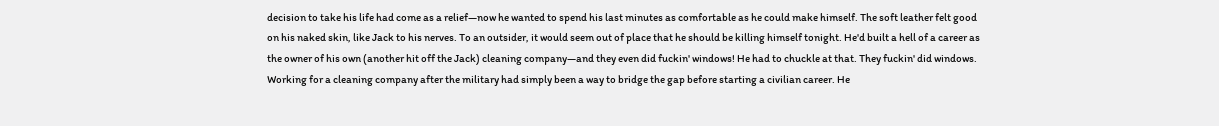decision to take his life had come as a relief—now he wanted to spend his last minutes as comfortable as he could make himself. The soft leather felt good on his naked skin, like Jack to his nerves. To an outsider, it would seem out of place that he should be killing himself tonight. He'd built a hell of a career as the owner of his own (another hit off the Jack) cleaning company—and they even did fuckin' windows! He had to chuckle at that. They fuckin' did windows. Working for a cleaning company after the military had simply been a way to bridge the gap before starting a civilian career. He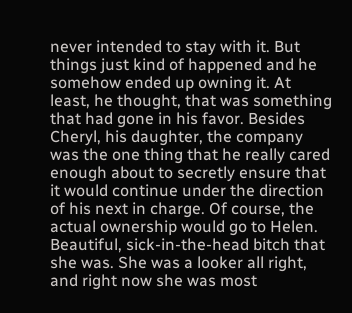never intended to stay with it. But things just kind of happened and he somehow ended up owning it. At least, he thought, that was something that had gone in his favor. Besides Cheryl, his daughter, the company was the one thing that he really cared enough about to secretly ensure that it would continue under the direction of his next in charge. Of course, the actual ownership would go to Helen. Beautiful, sick-in-the-head bitch that she was. She was a looker all right, and right now she was most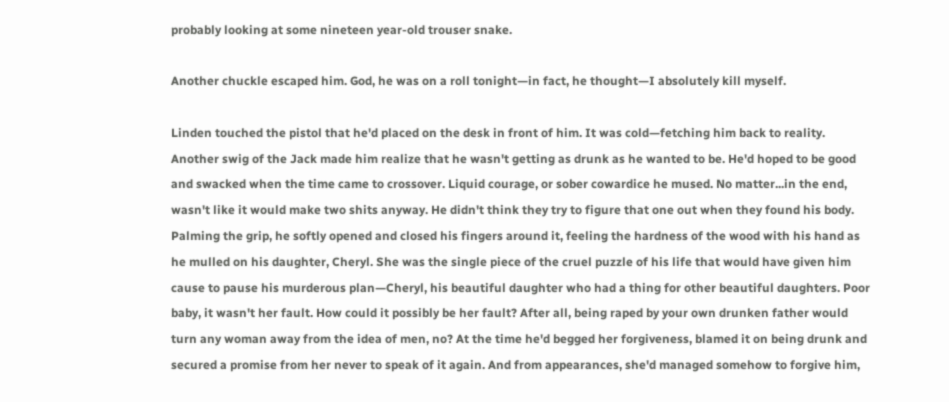probably looking at some nineteen year-old trouser snake.

Another chuckle escaped him. God, he was on a roll tonight—in fact, he thought—I absolutely kill myself.

Linden touched the pistol that he'd placed on the desk in front of him. It was cold—fetching him back to reality. Another swig of the Jack made him realize that he wasn't getting as drunk as he wanted to be. He'd hoped to be good and swacked when the time came to crossover. Liquid courage, or sober cowardice he mused. No matter...in the end, wasn't like it would make two shits anyway. He didn't think they try to figure that one out when they found his body. Palming the grip, he softly opened and closed his fingers around it, feeling the hardness of the wood with his hand as he mulled on his daughter, Cheryl. She was the single piece of the cruel puzzle of his life that would have given him cause to pause his murderous plan—Cheryl, his beautiful daughter who had a thing for other beautiful daughters. Poor baby, it wasn't her fault. How could it possibly be her fault? After all, being raped by your own drunken father would turn any woman away from the idea of men, no? At the time he'd begged her forgiveness, blamed it on being drunk and secured a promise from her never to speak of it again. And from appearances, she'd managed somehow to forgive him,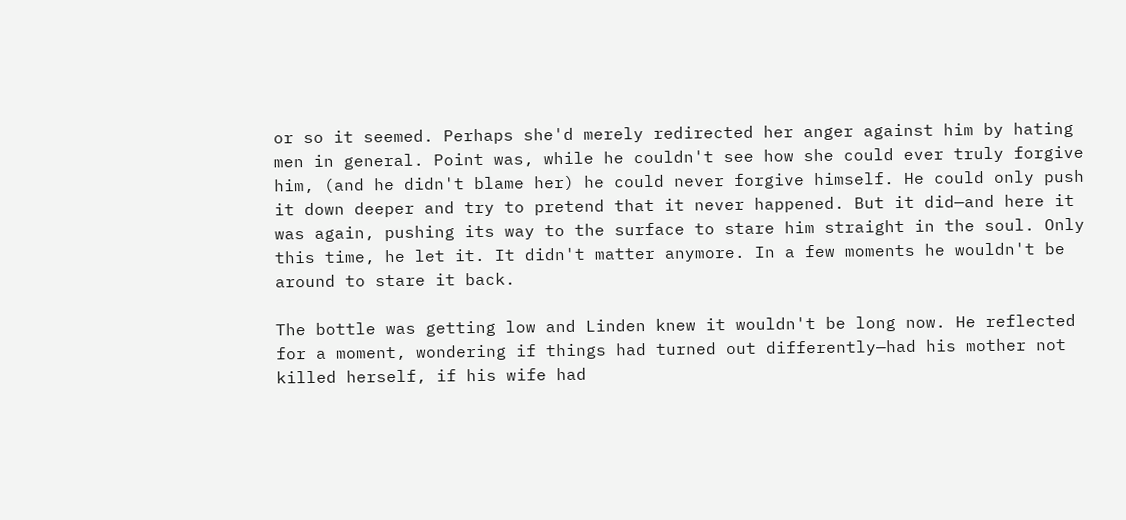or so it seemed. Perhaps she'd merely redirected her anger against him by hating men in general. Point was, while he couldn't see how she could ever truly forgive him, (and he didn't blame her) he could never forgive himself. He could only push it down deeper and try to pretend that it never happened. But it did—and here it was again, pushing its way to the surface to stare him straight in the soul. Only this time, he let it. It didn't matter anymore. In a few moments he wouldn't be around to stare it back.

The bottle was getting low and Linden knew it wouldn't be long now. He reflected for a moment, wondering if things had turned out differently—had his mother not killed herself, if his wife had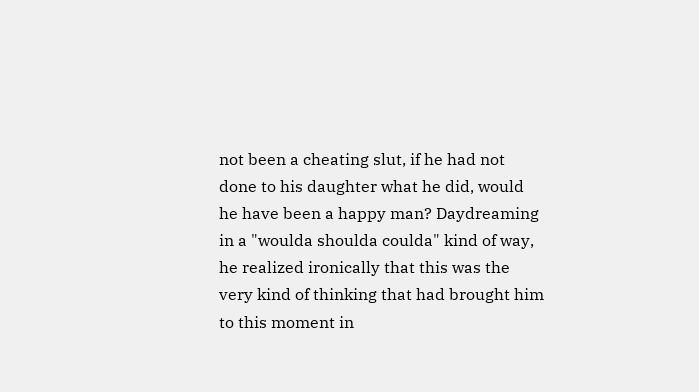not been a cheating slut, if he had not done to his daughter what he did, would he have been a happy man? Daydreaming in a "woulda shoulda coulda" kind of way, he realized ironically that this was the very kind of thinking that had brought him to this moment in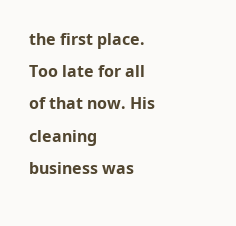the first place. Too late for all of that now. His cleaning business was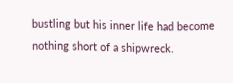bustling but his inner life had become nothing short of a shipwreck.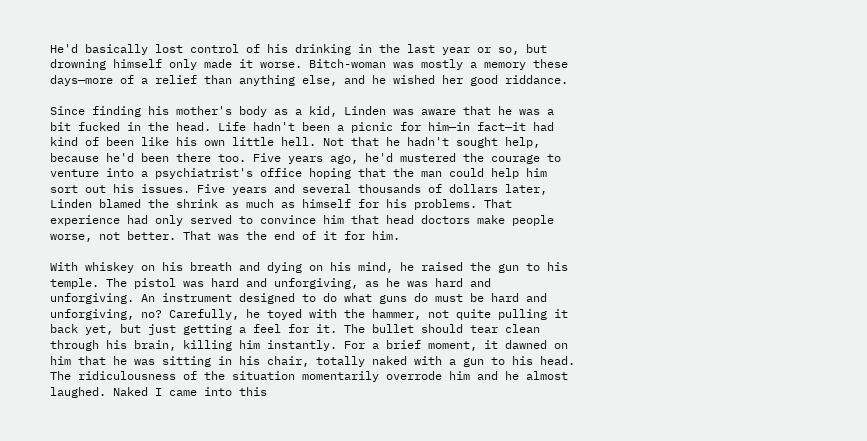He'd basically lost control of his drinking in the last year or so, but drowning himself only made it worse. Bitch-woman was mostly a memory these days—more of a relief than anything else, and he wished her good riddance.

Since finding his mother's body as a kid, Linden was aware that he was a bit fucked in the head. Life hadn't been a picnic for him—in fact—it had kind of been like his own little hell. Not that he hadn't sought help, because he'd been there too. Five years ago, he'd mustered the courage to venture into a psychiatrist's office hoping that the man could help him sort out his issues. Five years and several thousands of dollars later, Linden blamed the shrink as much as himself for his problems. That experience had only served to convince him that head doctors make people worse, not better. That was the end of it for him.

With whiskey on his breath and dying on his mind, he raised the gun to his temple. The pistol was hard and unforgiving, as he was hard and unforgiving. An instrument designed to do what guns do must be hard and unforgiving, no? Carefully, he toyed with the hammer, not quite pulling it back yet, but just getting a feel for it. The bullet should tear clean through his brain, killing him instantly. For a brief moment, it dawned on him that he was sitting in his chair, totally naked with a gun to his head. The ridiculousness of the situation momentarily overrode him and he almost laughed. Naked I came into this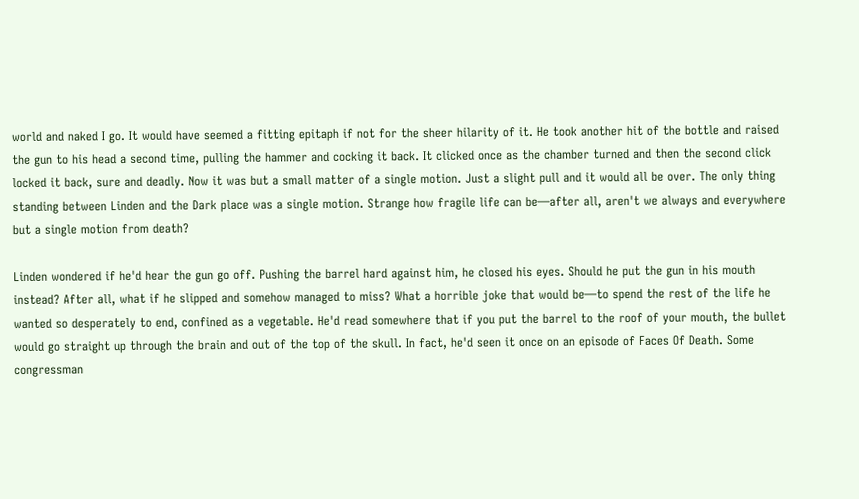world and naked I go. It would have seemed a fitting epitaph if not for the sheer hilarity of it. He took another hit of the bottle and raised the gun to his head a second time, pulling the hammer and cocking it back. It clicked once as the chamber turned and then the second click locked it back, sure and deadly. Now it was but a small matter of a single motion. Just a slight pull and it would all be over. The only thing standing between Linden and the Dark place was a single motion. Strange how fragile life can be—after all, aren't we always and everywhere but a single motion from death?

Linden wondered if he'd hear the gun go off. Pushing the barrel hard against him, he closed his eyes. Should he put the gun in his mouth instead? After all, what if he slipped and somehow managed to miss? What a horrible joke that would be—to spend the rest of the life he wanted so desperately to end, confined as a vegetable. He'd read somewhere that if you put the barrel to the roof of your mouth, the bullet would go straight up through the brain and out of the top of the skull. In fact, he'd seen it once on an episode of Faces Of Death. Some congressman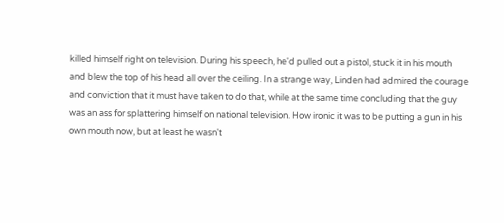killed himself right on television. During his speech, he'd pulled out a pistol, stuck it in his mouth and blew the top of his head all over the ceiling. In a strange way, Linden had admired the courage and conviction that it must have taken to do that, while at the same time concluding that the guy was an ass for splattering himself on national television. How ironic it was to be putting a gun in his own mouth now, but at least he wasn't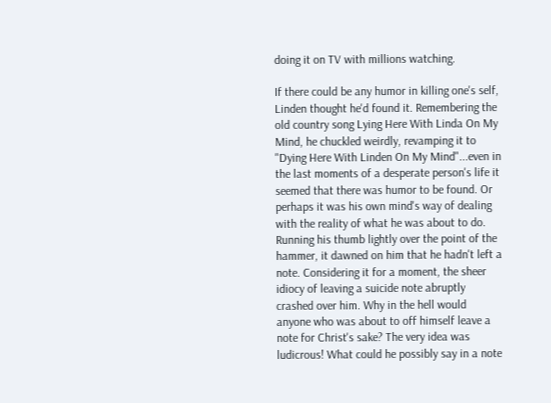doing it on TV with millions watching.

If there could be any humor in killing one's self, Linden thought he'd found it. Remembering the old country song Lying Here With Linda On My Mind, he chuckled weirdly, revamping it to "Dying Here With Linden On My Mind"...even in the last moments of a desperate person's life it seemed that there was humor to be found. Or perhaps it was his own mind's way of dealing with the reality of what he was about to do. Running his thumb lightly over the point of the hammer, it dawned on him that he hadn't left a note. Considering it for a moment, the sheer idiocy of leaving a suicide note abruptly crashed over him. Why in the hell would anyone who was about to off himself leave a note for Christ's sake? The very idea was ludicrous! What could he possibly say in a note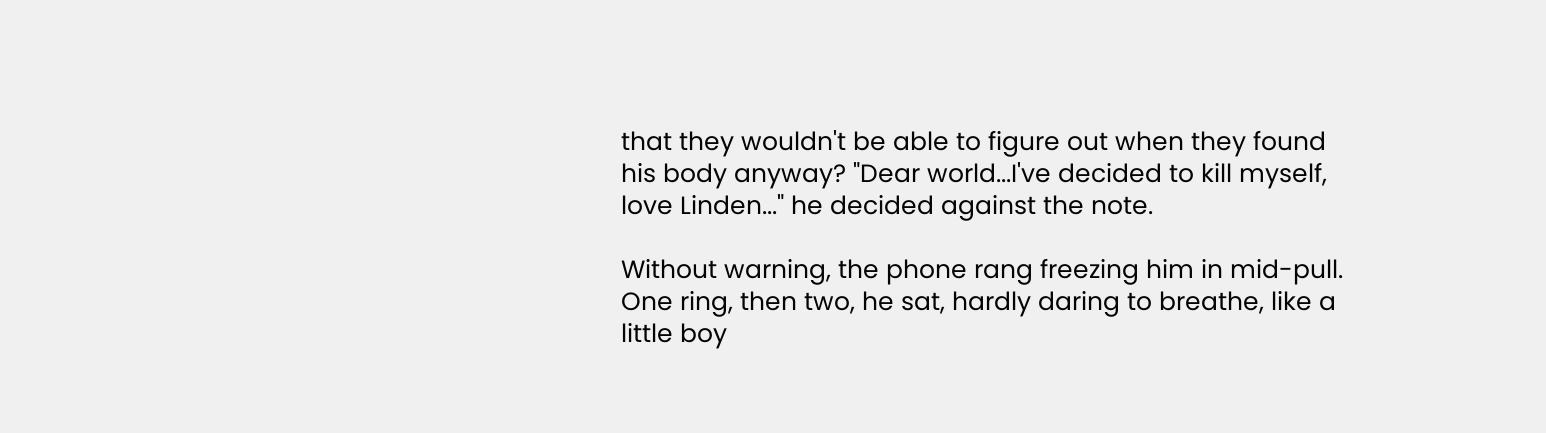that they wouldn't be able to figure out when they found his body anyway? "Dear world...I've decided to kill myself, love Linden..." he decided against the note.

Without warning, the phone rang freezing him in mid-pull. One ring, then two, he sat, hardly daring to breathe, like a little boy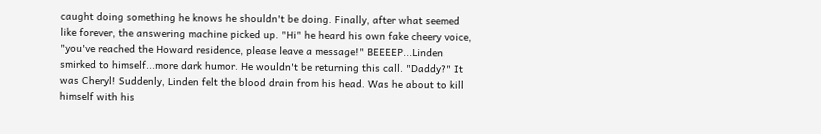caught doing something he knows he shouldn't be doing. Finally, after what seemed like forever, the answering machine picked up. "Hi" he heard his own fake cheery voice, "you've reached the Howard residence, please leave a message!" BEEEEP...Linden smirked to himself...more dark humor. He wouldn't be returning this call. "Daddy?" It was Cheryl! Suddenly, Linden felt the blood drain from his head. Was he about to kill himself with his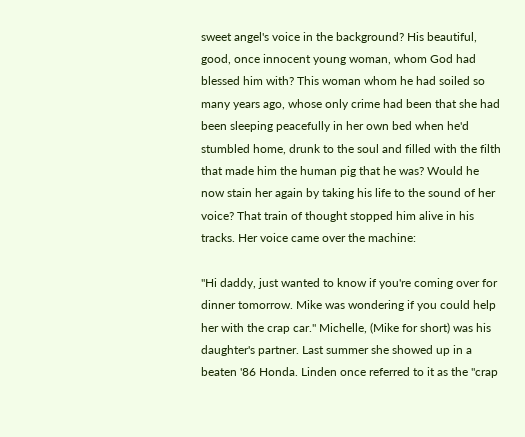sweet angel's voice in the background? His beautiful, good, once innocent young woman, whom God had blessed him with? This woman whom he had soiled so many years ago, whose only crime had been that she had been sleeping peacefully in her own bed when he'd stumbled home, drunk to the soul and filled with the filth that made him the human pig that he was? Would he now stain her again by taking his life to the sound of her voice? That train of thought stopped him alive in his tracks. Her voice came over the machine:

"Hi daddy, just wanted to know if you're coming over for dinner tomorrow. Mike was wondering if you could help her with the crap car." Michelle, (Mike for short) was his daughter's partner. Last summer she showed up in a beaten '86 Honda. Linden once referred to it as the "crap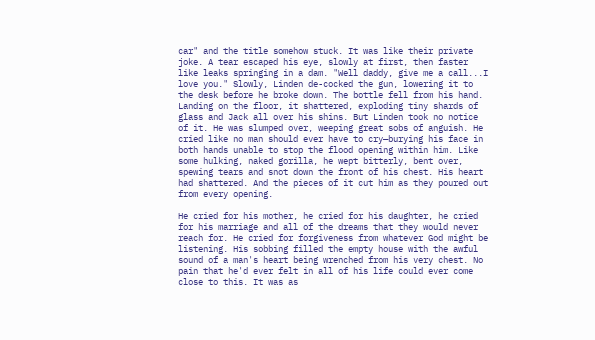car" and the title somehow stuck. It was like their private joke. A tear escaped his eye, slowly at first, then faster like leaks springing in a dam. "Well daddy, give me a call...I love you." Slowly, Linden de-cocked the gun, lowering it to the desk before he broke down. The bottle fell from his hand. Landing on the floor, it shattered, exploding tiny shards of glass and Jack all over his shins. But Linden took no notice of it. He was slumped over, weeping great sobs of anguish. He cried like no man should ever have to cry—burying his face in both hands unable to stop the flood opening within him. Like some hulking, naked gorilla, he wept bitterly, bent over, spewing tears and snot down the front of his chest. His heart had shattered. And the pieces of it cut him as they poured out from every opening.

He cried for his mother, he cried for his daughter, he cried for his marriage and all of the dreams that they would never reach for. He cried for forgiveness from whatever God might be listening. His sobbing filled the empty house with the awful sound of a man's heart being wrenched from his very chest. No pain that he'd ever felt in all of his life could ever come close to this. It was as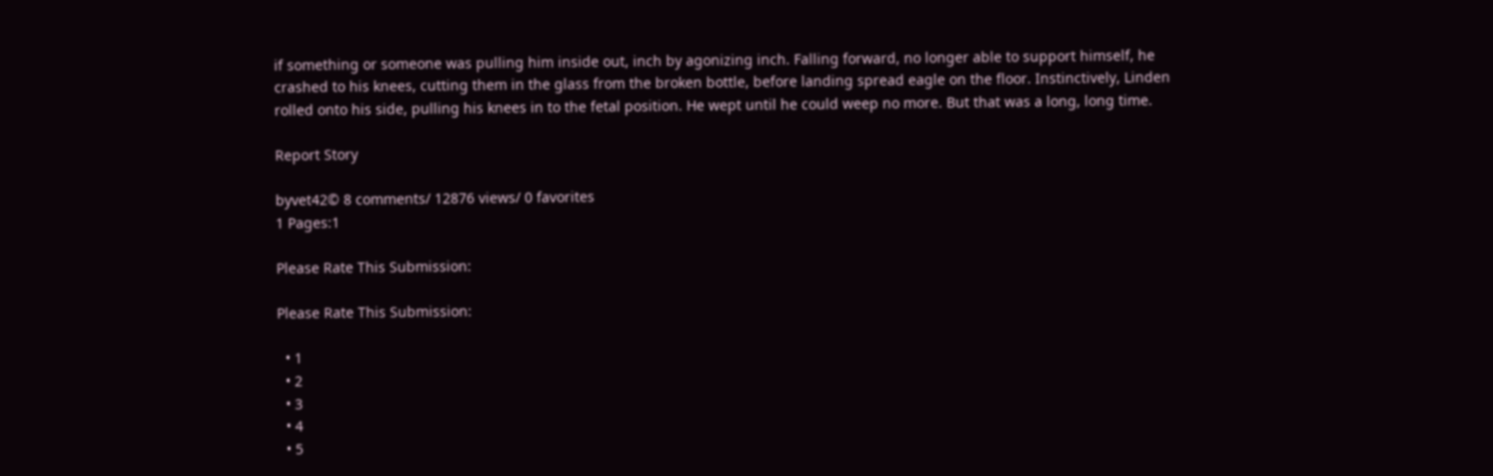if something or someone was pulling him inside out, inch by agonizing inch. Falling forward, no longer able to support himself, he crashed to his knees, cutting them in the glass from the broken bottle, before landing spread eagle on the floor. Instinctively, Linden rolled onto his side, pulling his knees in to the fetal position. He wept until he could weep no more. But that was a long, long time.

Report Story

byvet42© 8 comments/ 12876 views/ 0 favorites
1 Pages:1

Please Rate This Submission:

Please Rate This Submission:

  • 1
  • 2
  • 3
  • 4
  • 5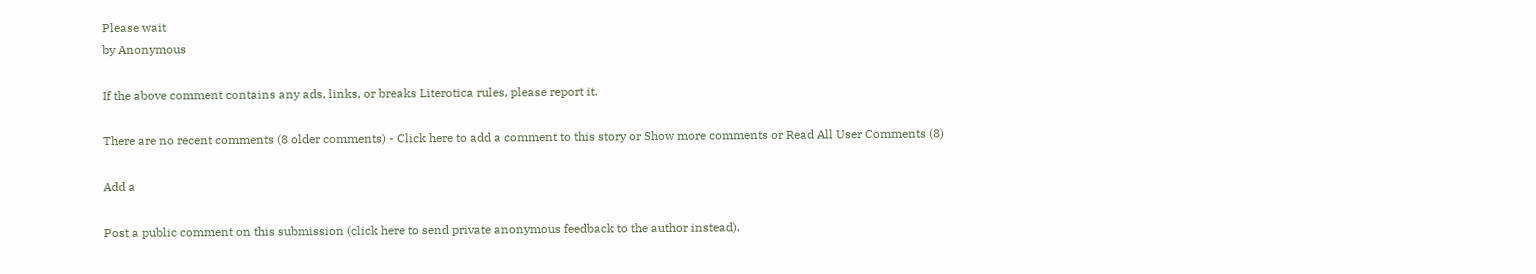Please wait
by Anonymous

If the above comment contains any ads, links, or breaks Literotica rules, please report it.

There are no recent comments (8 older comments) - Click here to add a comment to this story or Show more comments or Read All User Comments (8)

Add a

Post a public comment on this submission (click here to send private anonymous feedback to the author instead).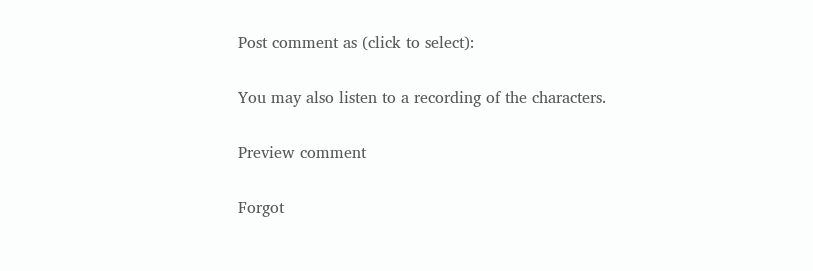Post comment as (click to select):

You may also listen to a recording of the characters.

Preview comment

Forgot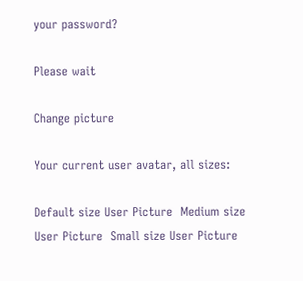your password?

Please wait

Change picture

Your current user avatar, all sizes:

Default size User Picture  Medium size User Picture  Small size User Picture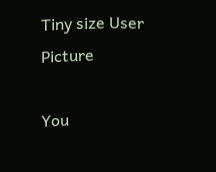Tiny size User Picture

You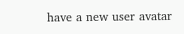have a new user avatar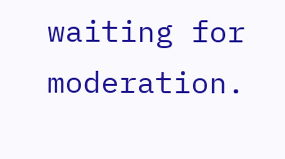waiting for moderation.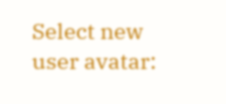Select new user avatar: